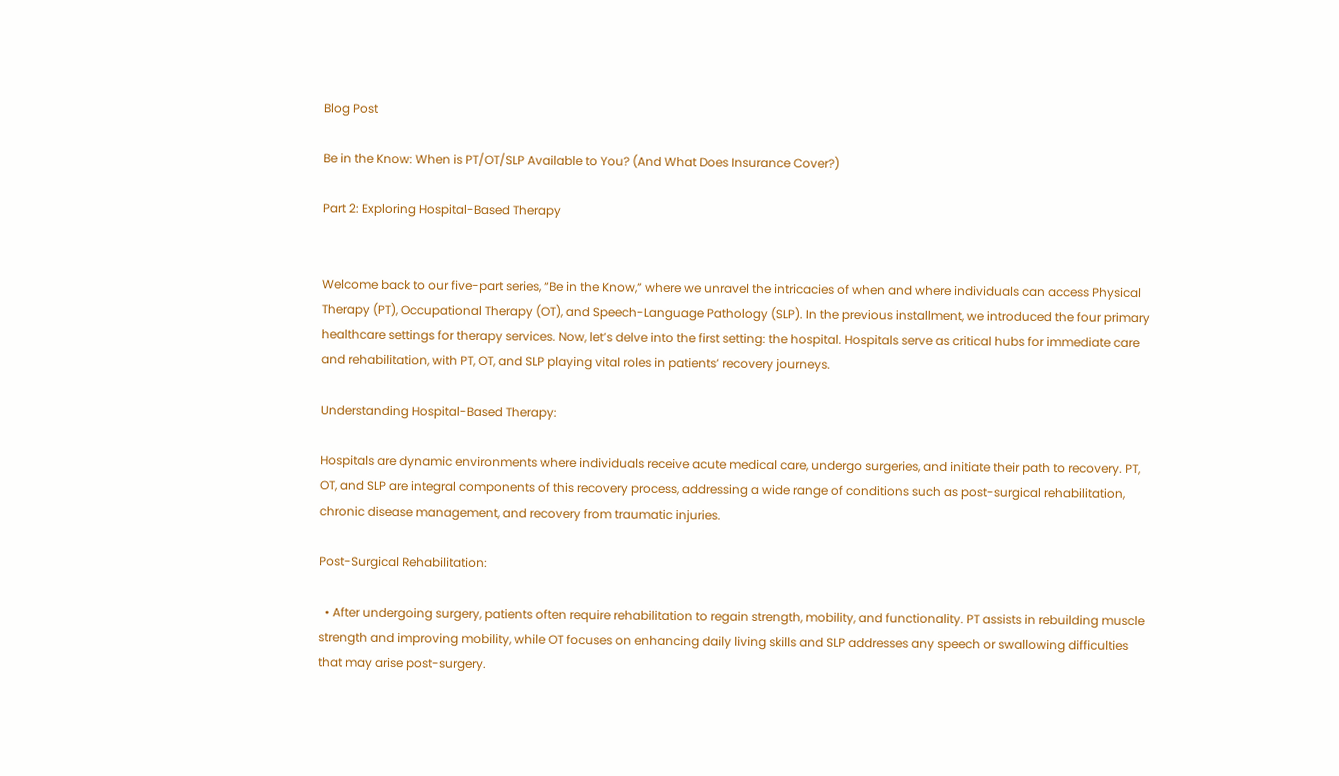Blog Post

Be in the Know: When is PT/OT/SLP Available to You? (And What Does Insurance Cover?)

Part 2: Exploring Hospital-Based Therapy


Welcome back to our five-part series, “Be in the Know,” where we unravel the intricacies of when and where individuals can access Physical Therapy (PT), Occupational Therapy (OT), and Speech-Language Pathology (SLP). In the previous installment, we introduced the four primary healthcare settings for therapy services. Now, let’s delve into the first setting: the hospital. Hospitals serve as critical hubs for immediate care and rehabilitation, with PT, OT, and SLP playing vital roles in patients’ recovery journeys.

Understanding Hospital-Based Therapy:

Hospitals are dynamic environments where individuals receive acute medical care, undergo surgeries, and initiate their path to recovery. PT, OT, and SLP are integral components of this recovery process, addressing a wide range of conditions such as post-surgical rehabilitation, chronic disease management, and recovery from traumatic injuries.

Post-Surgical Rehabilitation:

  • After undergoing surgery, patients often require rehabilitation to regain strength, mobility, and functionality. PT assists in rebuilding muscle strength and improving mobility, while OT focuses on enhancing daily living skills and SLP addresses any speech or swallowing difficulties that may arise post-surgery.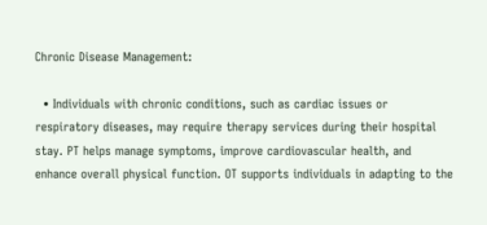Chronic Disease Management:

  • Individuals with chronic conditions, such as cardiac issues or respiratory diseases, may require therapy services during their hospital stay. PT helps manage symptoms, improve cardiovascular health, and enhance overall physical function. OT supports individuals in adapting to the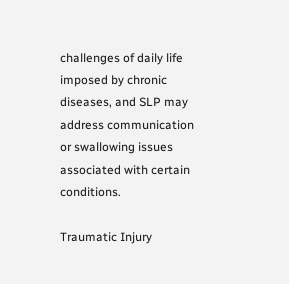challenges of daily life imposed by chronic diseases, and SLP may address communication or swallowing issues associated with certain conditions.

Traumatic Injury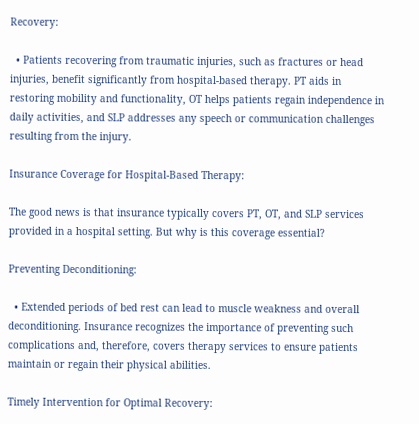Recovery:

  • Patients recovering from traumatic injuries, such as fractures or head injuries, benefit significantly from hospital-based therapy. PT aids in restoring mobility and functionality, OT helps patients regain independence in daily activities, and SLP addresses any speech or communication challenges resulting from the injury.

Insurance Coverage for Hospital-Based Therapy:

The good news is that insurance typically covers PT, OT, and SLP services provided in a hospital setting. But why is this coverage essential?

Preventing Deconditioning:

  • Extended periods of bed rest can lead to muscle weakness and overall deconditioning. Insurance recognizes the importance of preventing such complications and, therefore, covers therapy services to ensure patients maintain or regain their physical abilities.

Timely Intervention for Optimal Recovery: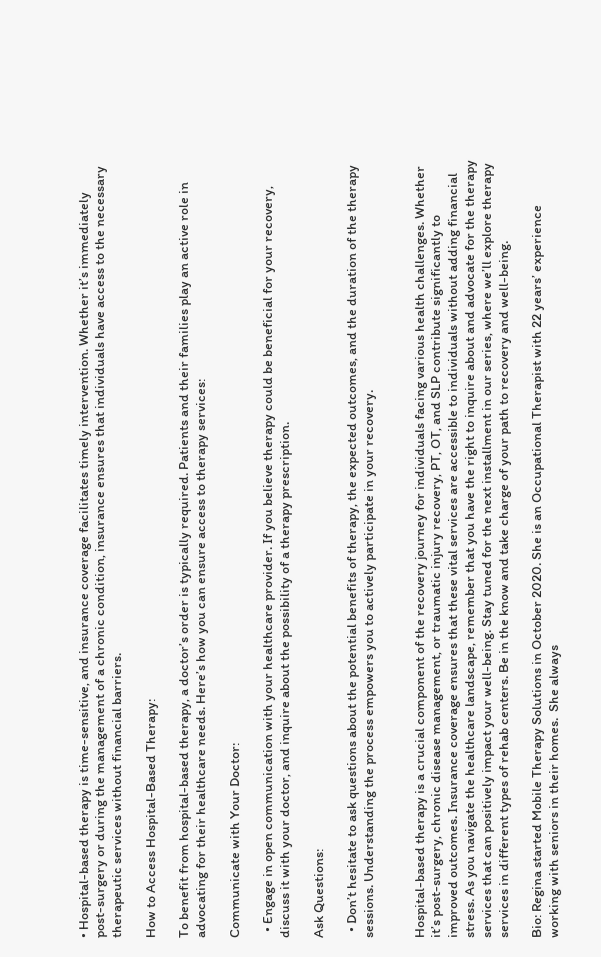• Hospital-based therapy is time-sensitive, and insurance coverage facilitates timely intervention. Whether it’s immediately post-surgery or during the management of a chronic condition, insurance ensures that individuals have access to the necessary therapeutic services without financial barriers.

How to Access Hospital-Based Therapy:

To benefit from hospital-based therapy, a doctor’s order is typically required. Patients and their families play an active role in advocating for their healthcare needs. Here’s how you can ensure access to therapy services:

Communicate with Your Doctor:

  • Engage in open communication with your healthcare provider. If you believe therapy could be beneficial for your recovery, discuss it with your doctor, and inquire about the possibility of a therapy prescription.

Ask Questions:

  • Don’t hesitate to ask questions about the potential benefits of therapy, the expected outcomes, and the duration of the therapy sessions. Understanding the process empowers you to actively participate in your recovery.


Hospital-based therapy is a crucial component of the recovery journey for individuals facing various health challenges. Whether it’s post-surgery, chronic disease management, or traumatic injury recovery, PT, OT, and SLP contribute significantly to improved outcomes. Insurance coverage ensures that these vital services are accessible to individuals without adding financial stress. As you navigate the healthcare landscape, remember that you have the right to inquire about and advocate for the therapy services that can positively impact your well-being. Stay tuned for the next installment in our series, where we’ll explore therapy services in different types of rehab centers. Be in the know and take charge of your path to recovery and well-being.

Bio: Regina started Mobile Therapy Solutions in October 2020. She is an Occupational Therapist with 22 years’ experience working with seniors in their homes.  She always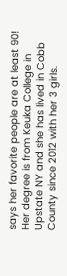says her favorite people are at least 90!  Her degree is from Keuka College in Upstate NY and she has lived in Cobb County since 2012 with her 3 girls.